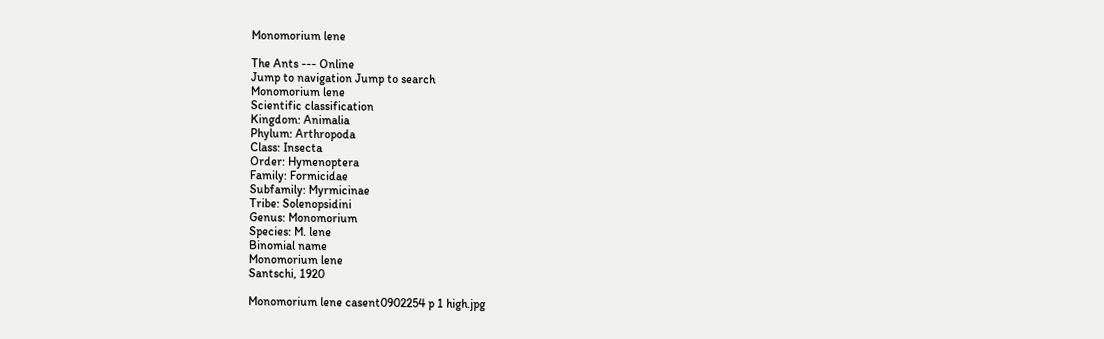Monomorium lene

The Ants --- Online
Jump to navigation Jump to search
Monomorium lene
Scientific classification
Kingdom: Animalia
Phylum: Arthropoda
Class: Insecta
Order: Hymenoptera
Family: Formicidae
Subfamily: Myrmicinae
Tribe: Solenopsidini
Genus: Monomorium
Species: M. lene
Binomial name
Monomorium lene
Santschi, 1920

Monomorium lene casent0902254 p 1 high.jpg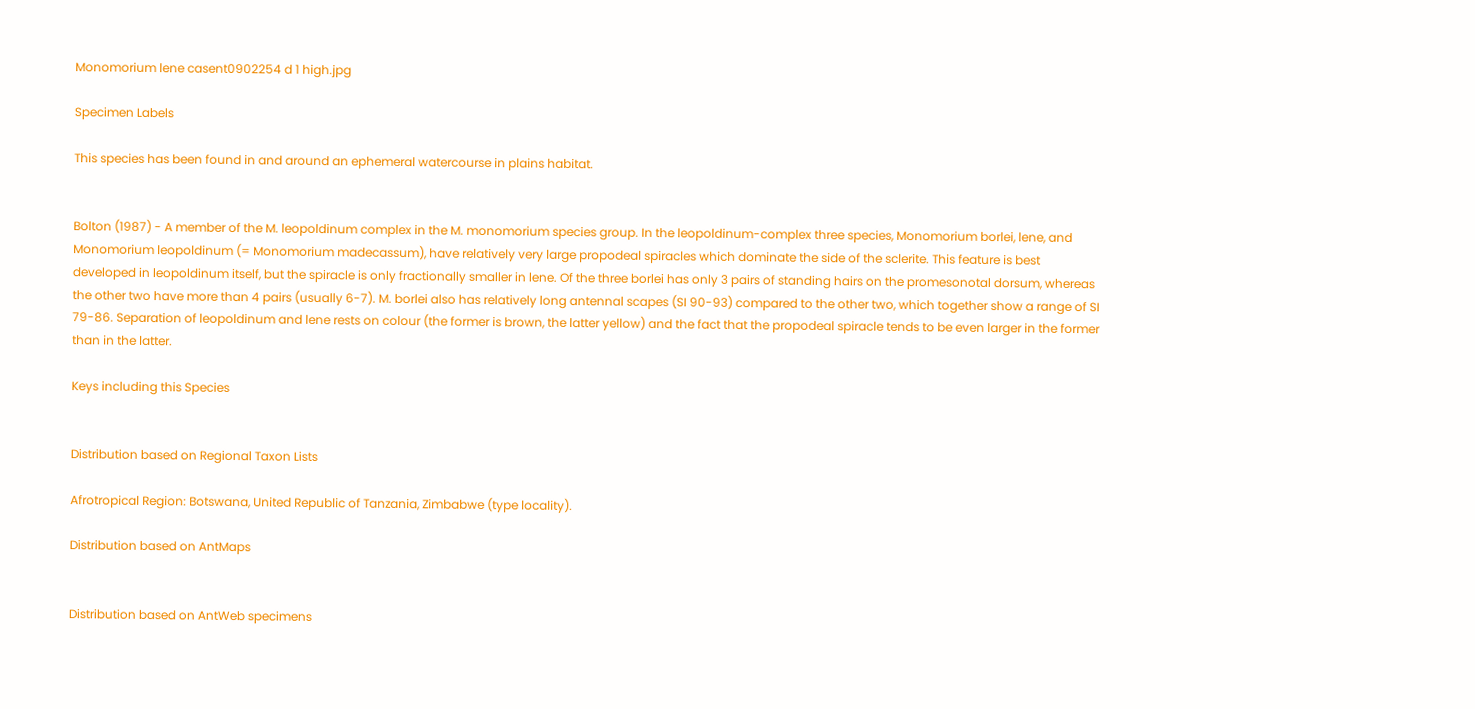Monomorium lene casent0902254 d 1 high.jpg

Specimen Labels

This species has been found in and around an ephemeral watercourse in plains habitat.


Bolton (1987) - A member of the M. leopoldinum complex in the M. monomorium species group. In the leopoldinum-complex three species, Monomorium borlei, lene, and Monomorium leopoldinum (= Monomorium madecassum), have relatively very large propodeal spiracles which dominate the side of the sclerite. This feature is best developed in leopoldinum itself, but the spiracle is only fractionally smaller in lene. Of the three borlei has only 3 pairs of standing hairs on the promesonotal dorsum, whereas the other two have more than 4 pairs (usually 6-7). M. borlei also has relatively long antennal scapes (SI 90-93) compared to the other two, which together show a range of SI 79-86. Separation of leopoldinum and lene rests on colour (the former is brown, the latter yellow) and the fact that the propodeal spiracle tends to be even larger in the former than in the latter.

Keys including this Species


Distribution based on Regional Taxon Lists

Afrotropical Region: Botswana, United Republic of Tanzania, Zimbabwe (type locality).

Distribution based on AntMaps


Distribution based on AntWeb specimens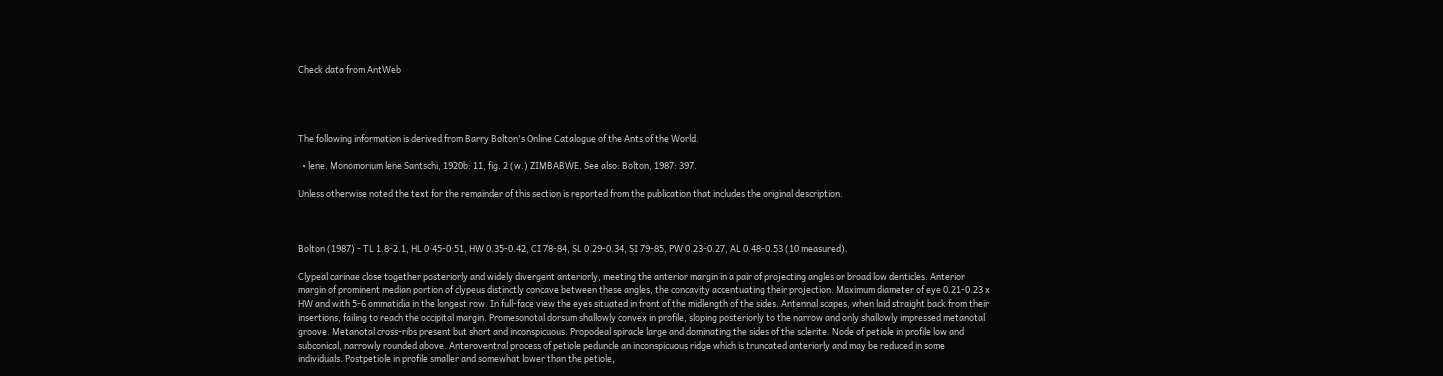Check data from AntWeb




The following information is derived from Barry Bolton's Online Catalogue of the Ants of the World.

  • lene. Monomorium lene Santschi, 1920b: 11, fig. 2 (w.) ZIMBABWE. See also: Bolton, 1987: 397.

Unless otherwise noted the text for the remainder of this section is reported from the publication that includes the original description.



Bolton (1987) - TL 1.8-2.1, HL 0·45-0·51, HW 0.35-0.42, CI 78-84, SL 0.29-0.34, SI 79-85, PW 0.23-0.27, AL 0.48-0.53 (10 measured).

Clypeal carinae close together posteriorly and widely divergent anteriorly, meeting the anterior margin in a pair of projecting angles or broad low denticles. Anterior margin of prominent median portion of clypeus distinctly concave between these angles, the concavity accentuating their projection. Maximum diameter of eye 0.21-0.23 x HW and with 5-6 ommatidia in the longest row. In full-face view the eyes situated in front of the midlength of the sides. Antennal scapes, when laid straight back from their insertions, failing to reach the occipital margin. Promesonotal dorsum shallowly convex in profile, sloping posteriorly to the narrow and only shallowly impressed metanotal groove. Metanotal cross-ribs present but short and inconspicuous. Propodeal spiracle large and dominating the sides of the sclerite. Node of petiole in profile low and subconical, narrowly rounded above. Anteroventral process of petiole peduncle an inconspicuous ridge which is truncated anteriorly and may be reduced in some individuals. Postpetiole in profile smaller and somewhat lower than the petiole,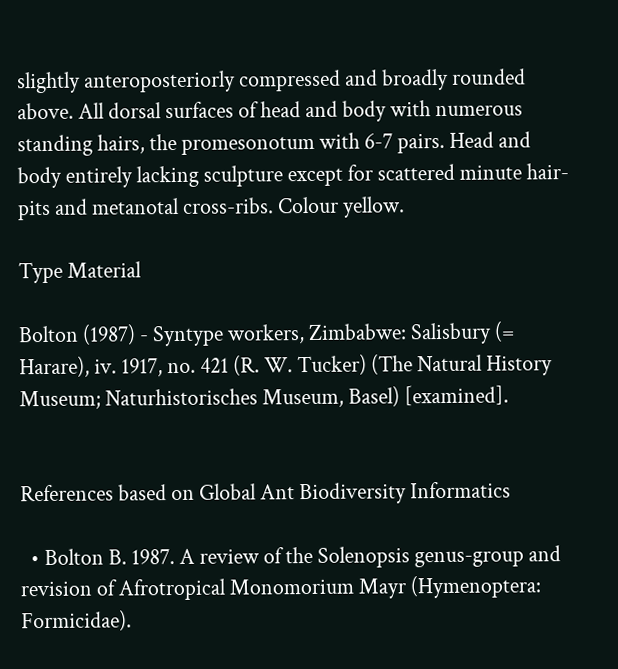slightly anteroposteriorly compressed and broadly rounded above. All dorsal surfaces of head and body with numerous standing hairs, the promesonotum with 6-7 pairs. Head and body entirely lacking sculpture except for scattered minute hair-pits and metanotal cross-ribs. Colour yellow.

Type Material

Bolton (1987) - Syntype workers, Zimbabwe: Salisbury (= Harare), iv. 1917, no. 421 (R. W. Tucker) (The Natural History Museum; Naturhistorisches Museum, Basel) [examined].


References based on Global Ant Biodiversity Informatics

  • Bolton B. 1987. A review of the Solenopsis genus-group and revision of Afrotropical Monomorium Mayr (Hymenoptera: Formicidae).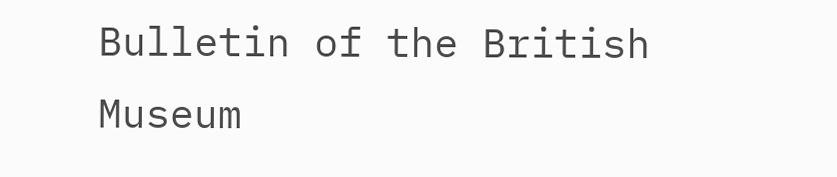Bulletin of the British Museum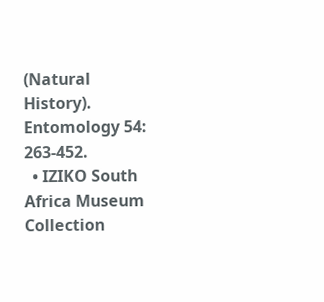(Natural History). Entomology 54: 263-452.
  • IZIKO South Africa Museum Collection